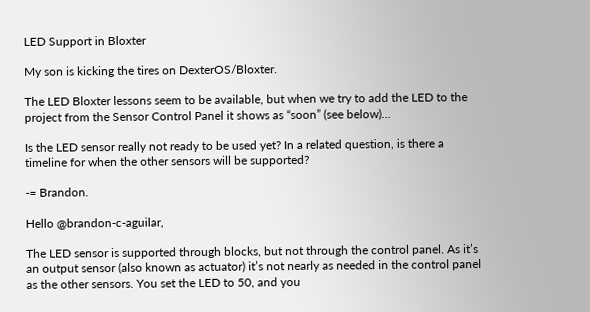LED Support in Bloxter

My son is kicking the tires on DexterOS/Bloxter.

The LED Bloxter lessons seem to be available, but when we try to add the LED to the project from the Sensor Control Panel it shows as “soon” (see below)…

Is the LED sensor really not ready to be used yet? In a related question, is there a timeline for when the other sensors will be supported?

-= Brandon.

Hello @brandon-c-aguilar,

The LED sensor is supported through blocks, but not through the control panel. As it’s an output sensor (also known as actuator) it’s not nearly as needed in the control panel as the other sensors. You set the LED to 50, and you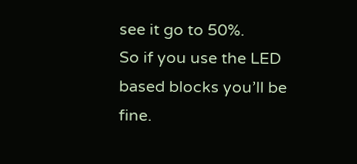see it go to 50%.
So if you use the LED based blocks you’ll be fine.